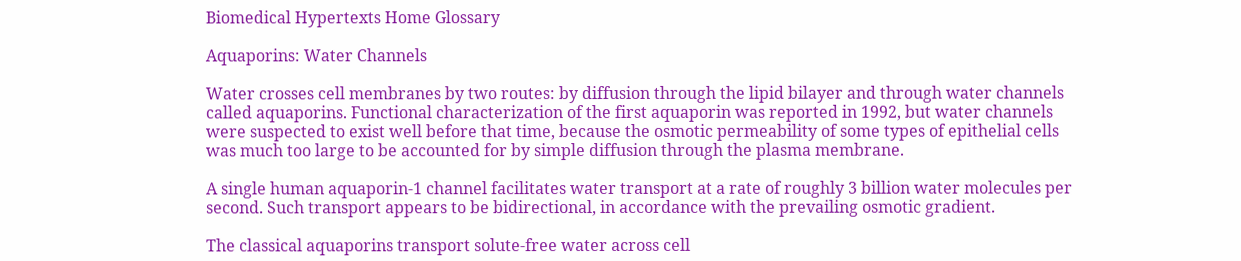Biomedical Hypertexts Home Glossary

Aquaporins: Water Channels

Water crosses cell membranes by two routes: by diffusion through the lipid bilayer and through water channels called aquaporins. Functional characterization of the first aquaporin was reported in 1992, but water channels were suspected to exist well before that time, because the osmotic permeability of some types of epithelial cells was much too large to be accounted for by simple diffusion through the plasma membrane.

A single human aquaporin-1 channel facilitates water transport at a rate of roughly 3 billion water molecules per second. Such transport appears to be bidirectional, in accordance with the prevailing osmotic gradient.

The classical aquaporins transport solute-free water across cell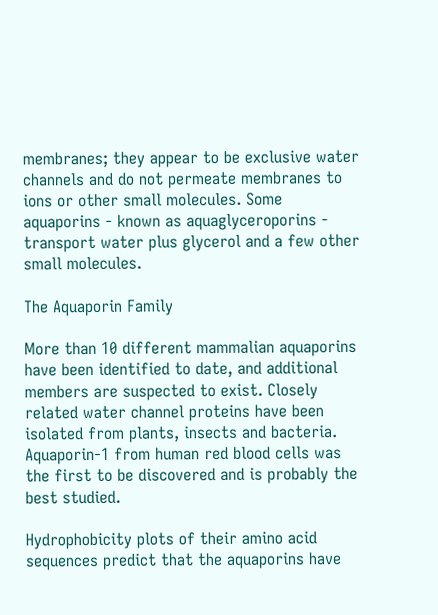membranes; they appear to be exclusive water channels and do not permeate membranes to ions or other small molecules. Some aquaporins - known as aquaglyceroporins - transport water plus glycerol and a few other small molecules.

The Aquaporin Family

More than 10 different mammalian aquaporins have been identified to date, and additional members are suspected to exist. Closely related water channel proteins have been isolated from plants, insects and bacteria. Aquaporin-1 from human red blood cells was the first to be discovered and is probably the best studied.

Hydrophobicity plots of their amino acid sequences predict that the aquaporins have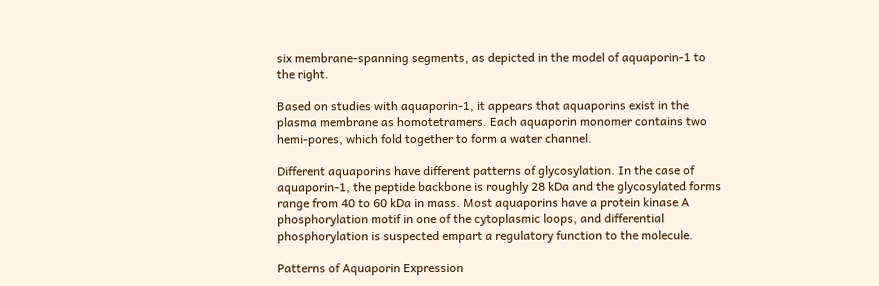six membrane-spanning segments, as depicted in the model of aquaporin-1 to the right.

Based on studies with aquaporin-1, it appears that aquaporins exist in the plasma membrane as homotetramers. Each aquaporin monomer contains two hemi-pores, which fold together to form a water channel.

Different aquaporins have different patterns of glycosylation. In the case of aquaporin-1, the peptide backbone is roughly 28 kDa and the glycosylated forms range from 40 to 60 kDa in mass. Most aquaporins have a protein kinase A phosphorylation motif in one of the cytoplasmic loops, and differential phosphorylation is suspected empart a regulatory function to the molecule.

Patterns of Aquaporin Expression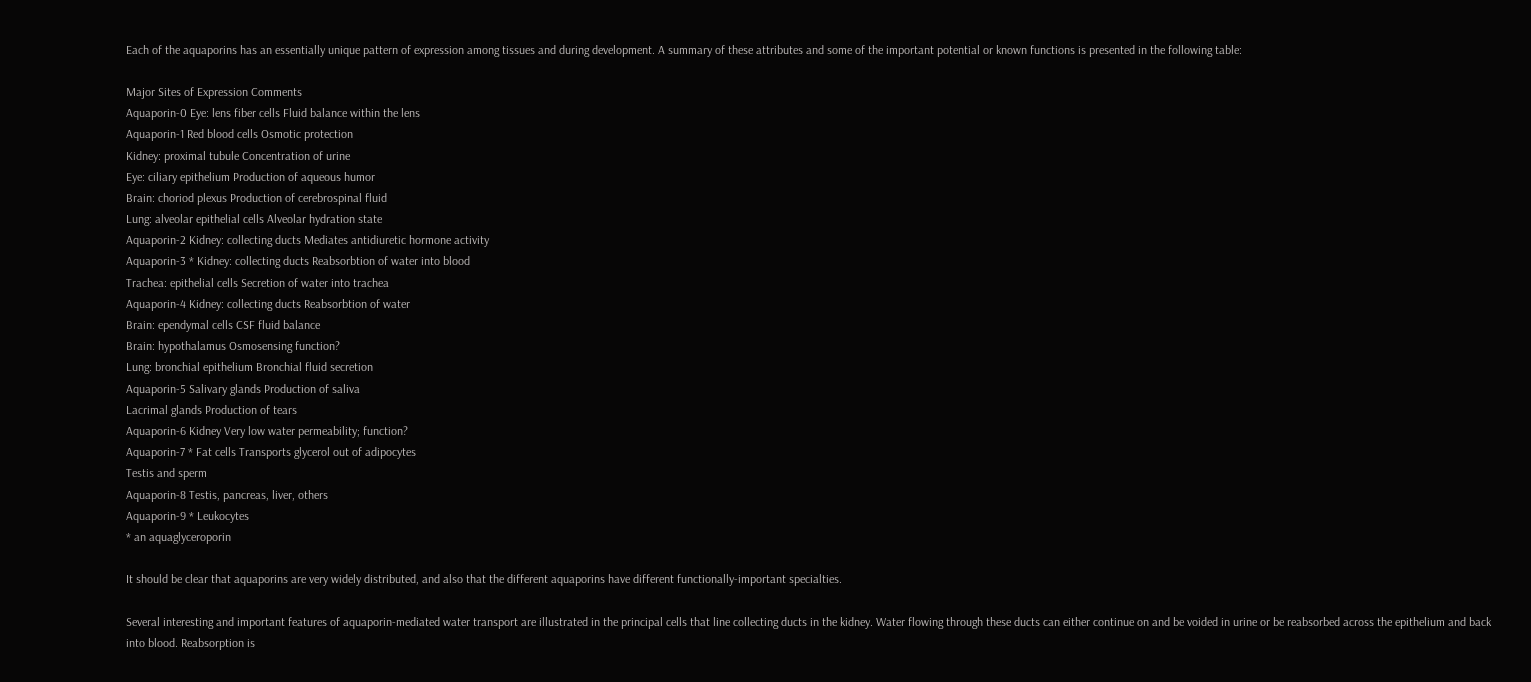Each of the aquaporins has an essentially unique pattern of expression among tissues and during development. A summary of these attributes and some of the important potential or known functions is presented in the following table:

Major Sites of Expression Comments
Aquaporin-0 Eye: lens fiber cells Fluid balance within the lens
Aquaporin-1 Red blood cells Osmotic protection
Kidney: proximal tubule Concentration of urine
Eye: ciliary epithelium Production of aqueous humor
Brain: choriod plexus Production of cerebrospinal fluid
Lung: alveolar epithelial cells Alveolar hydration state
Aquaporin-2 Kidney: collecting ducts Mediates antidiuretic hormone activity
Aquaporin-3 * Kidney: collecting ducts Reabsorbtion of water into blood
Trachea: epithelial cells Secretion of water into trachea
Aquaporin-4 Kidney: collecting ducts Reabsorbtion of water
Brain: ependymal cells CSF fluid balance
Brain: hypothalamus Osmosensing function?
Lung: bronchial epithelium Bronchial fluid secretion
Aquaporin-5 Salivary glands Production of saliva
Lacrimal glands Production of tears
Aquaporin-6 Kidney Very low water permeability; function?
Aquaporin-7 * Fat cells Transports glycerol out of adipocytes
Testis and sperm
Aquaporin-8 Testis, pancreas, liver, others
Aquaporin-9 * Leukocytes
* an aquaglyceroporin

It should be clear that aquaporins are very widely distributed, and also that the different aquaporins have different functionally-important specialties.

Several interesting and important features of aquaporin-mediated water transport are illustrated in the principal cells that line collecting ducts in the kidney. Water flowing through these ducts can either continue on and be voided in urine or be reabsorbed across the epithelium and back into blood. Reabsorption is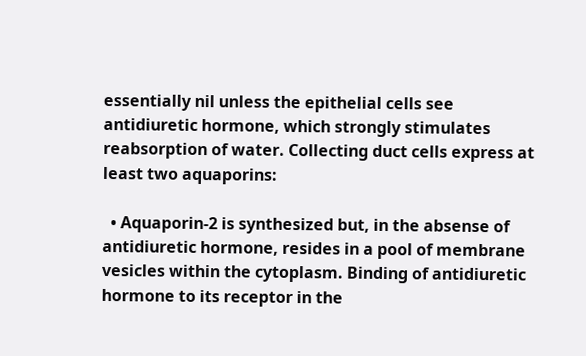essentially nil unless the epithelial cells see antidiuretic hormone, which strongly stimulates reabsorption of water. Collecting duct cells express at least two aquaporins:

  • Aquaporin-2 is synthesized but, in the absense of antidiuretic hormone, resides in a pool of membrane vesicles within the cytoplasm. Binding of antidiuretic hormone to its receptor in the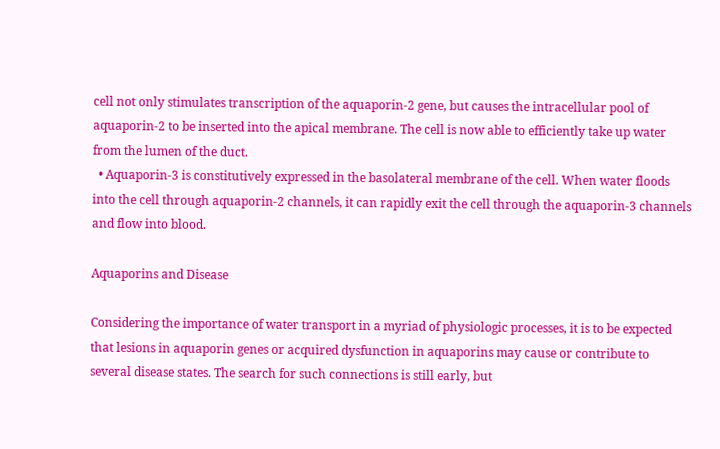cell not only stimulates transcription of the aquaporin-2 gene, but causes the intracellular pool of aquaporin-2 to be inserted into the apical membrane. The cell is now able to efficiently take up water from the lumen of the duct.
  • Aquaporin-3 is constitutively expressed in the basolateral membrane of the cell. When water floods into the cell through aquaporin-2 channels, it can rapidly exit the cell through the aquaporin-3 channels and flow into blood.

Aquaporins and Disease

Considering the importance of water transport in a myriad of physiologic processes, it is to be expected that lesions in aquaporin genes or acquired dysfunction in aquaporins may cause or contribute to several disease states. The search for such connections is still early, but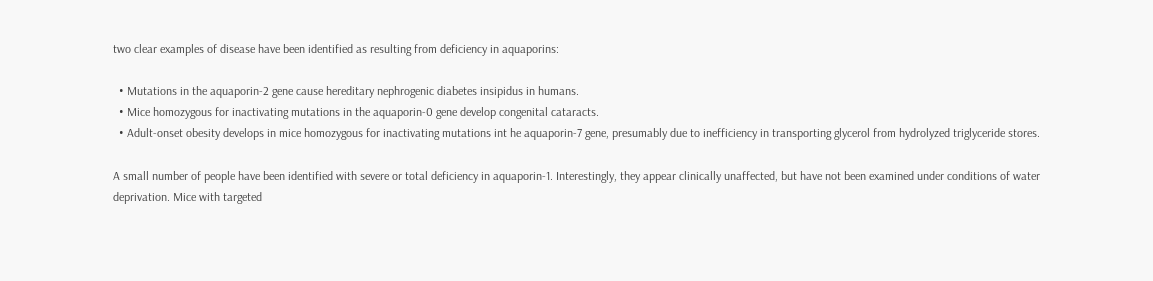two clear examples of disease have been identified as resulting from deficiency in aquaporins:

  • Mutations in the aquaporin-2 gene cause hereditary nephrogenic diabetes insipidus in humans.
  • Mice homozygous for inactivating mutations in the aquaporin-0 gene develop congenital cataracts.
  • Adult-onset obesity develops in mice homozygous for inactivating mutations int he aquaporin-7 gene, presumably due to inefficiency in transporting glycerol from hydrolyzed triglyceride stores.

A small number of people have been identified with severe or total deficiency in aquaporin-1. Interestingly, they appear clinically unaffected, but have not been examined under conditions of water deprivation. Mice with targeted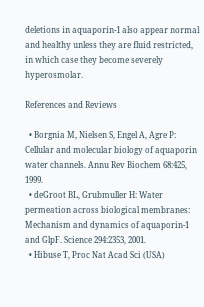deletions in aquaporin-1 also appear normal and healthy unless they are fluid restricted, in which case they become severely hyperosmolar.

References and Reviews

  • Borgnia M, Nielsen S, Engel A, Agre P: Cellular and molecular biology of aquaporin water channels. Annu Rev Biochem 68:425, 1999.
  • deGroot BL, Grubmuller H: Water permeation across biological membranes: Mechanism and dynamics of aquaporin-1 and GlpF. Science 294:2353, 2001.
  • Hibuse T, Proc Nat Acad Sci (USA)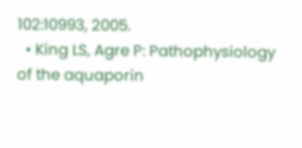102:10993, 2005.
  • King LS, Agre P: Pathophysiology of the aquaporin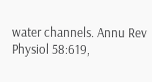water channels. Annu Rev Physiol 58:619,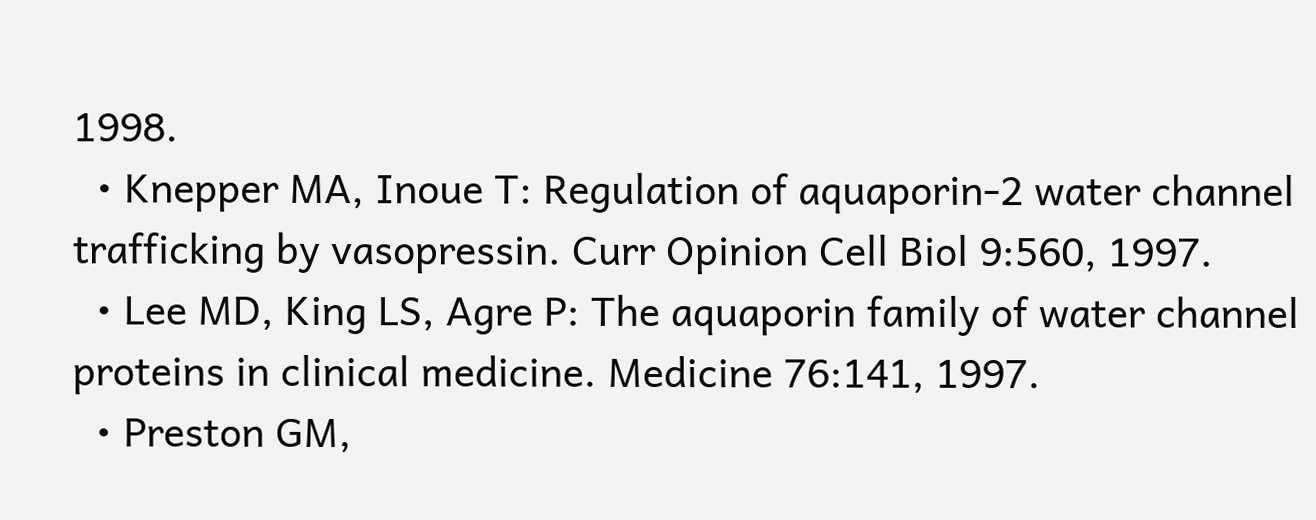1998.
  • Knepper MA, Inoue T: Regulation of aquaporin-2 water channel trafficking by vasopressin. Curr Opinion Cell Biol 9:560, 1997.
  • Lee MD, King LS, Agre P: The aquaporin family of water channel proteins in clinical medicine. Medicine 76:141, 1997.
  • Preston GM,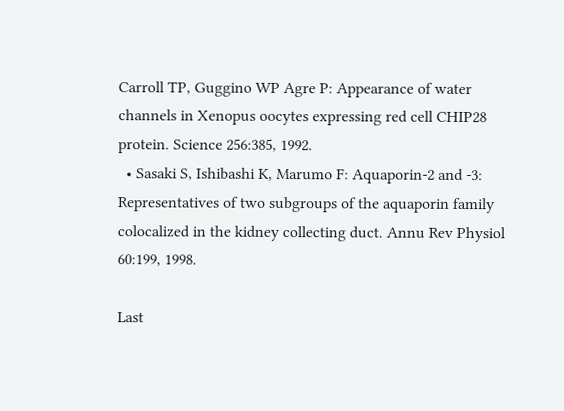Carroll TP, Guggino WP Agre P: Appearance of water channels in Xenopus oocytes expressing red cell CHIP28 protein. Science 256:385, 1992.
  • Sasaki S, Ishibashi K, Marumo F: Aquaporin-2 and -3: Representatives of two subgroups of the aquaporin family colocalized in the kidney collecting duct. Annu Rev Physiol 60:199, 1998.

Last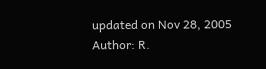updated on Nov 28, 2005
Author: R.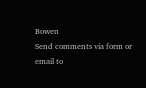Bowen
Send comments via form or email to